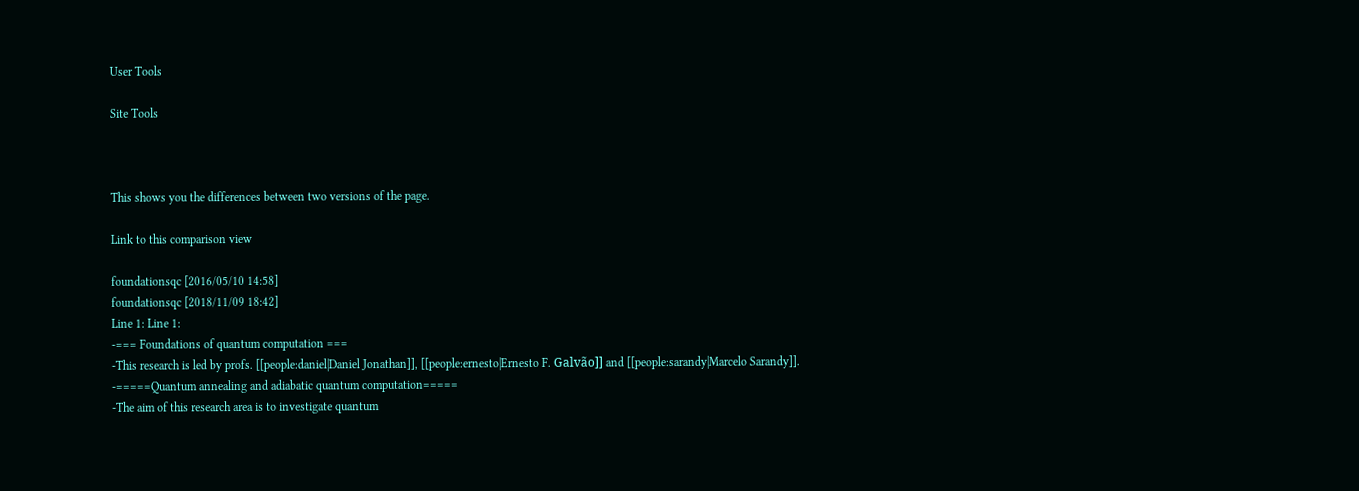User Tools

Site Tools



This shows you the differences between two versions of the page.

Link to this comparison view

foundationsqc [2016/05/10 14:58]
foundationsqc [2018/11/09 18:42]
Line 1: Line 1:
-=== Foundations of quantum computation ===
-This research is led by profs. [[people:daniel|Daniel Jonathan]], [[people:ernesto|Ernesto F. Galvão]] and [[people:sarandy|Marcelo Sarandy]].
-=====Quantum annealing and adiabatic quantum computation=====
-The aim of this research area is to investigate quantum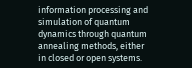information processing and simulation of quantum dynamics through quantum annealing methods, either in closed or open systems.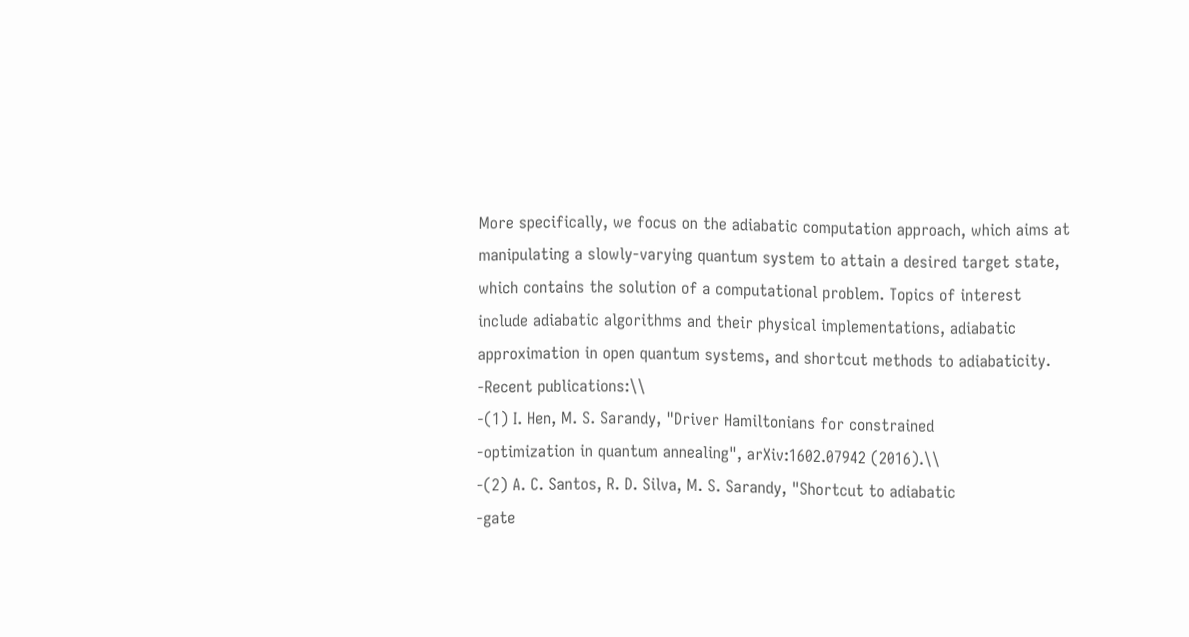More specifically, we focus on the adiabatic computation approach, which aims at manipulating a slowly-varying quantum system to attain a desired target state, which contains the solution of a computational problem. Topics of interest include adiabatic algorithms and their physical implementations, adiabatic approximation in open quantum systems, and shortcut methods to adiabaticity.
-Recent publications:\\
-(1) I. Hen, M. S. Sarandy, "Driver Hamiltonians for constrained
-optimization in quantum annealing", arXiv:1602.07942 (2016).\\
-(2) A. C. Santos, R. D. Silva, M. S. Sarandy, "Shortcut to adiabatic
-gate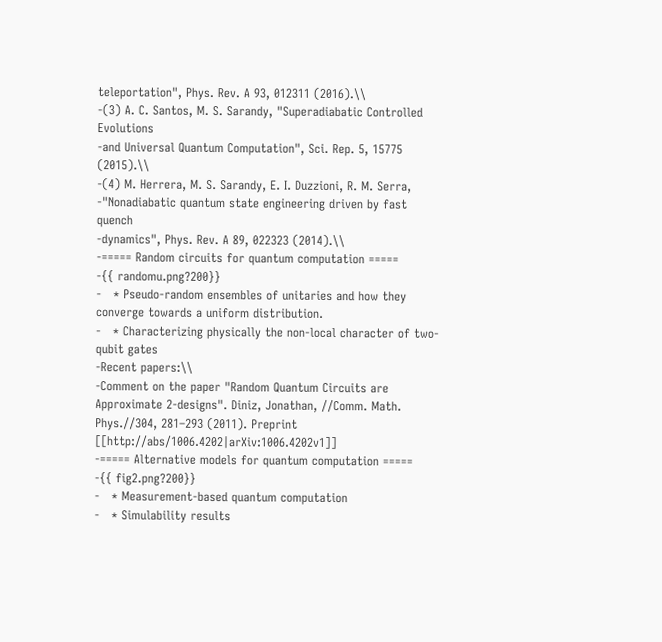teleportation", Phys. Rev. A 93, 012311 (2016).\\
-(3) A. C. Santos, M. S. Sarandy, "Superadiabatic Controlled Evolutions
-and Universal Quantum Computation", Sci. Rep. 5, 15775 (2015).\\
-(4) M. Herrera, M. S. Sarandy, E. I. Duzzioni, R. M. Serra,
-"Nonadiabatic quantum state engineering driven by fast quench
-dynamics", Phys. Rev. A 89, 022323 (2014).\\
-===== Random circuits for quantum computation =====
-{{ randomu.png?200}}
-   * Pseudo-random ensembles of unitaries and how they converge towards a uniform distribution.
-   * Characterizing physically the non-local character of two-qubit gates
-Recent papers:\\
-Comment on the paper "Random Quantum Circuits are Approximate 2-designs". Diniz, Jonathan, //Comm. Math. Phys.//304, 281–293 (2011). Preprint [[http://abs/1006.4202|arXiv:1006.4202v1]]
-===== Alternative models for quantum computation =====
-{{ fig2.png?200}}
-   * Measurement-based quantum computation
-   * Simulability results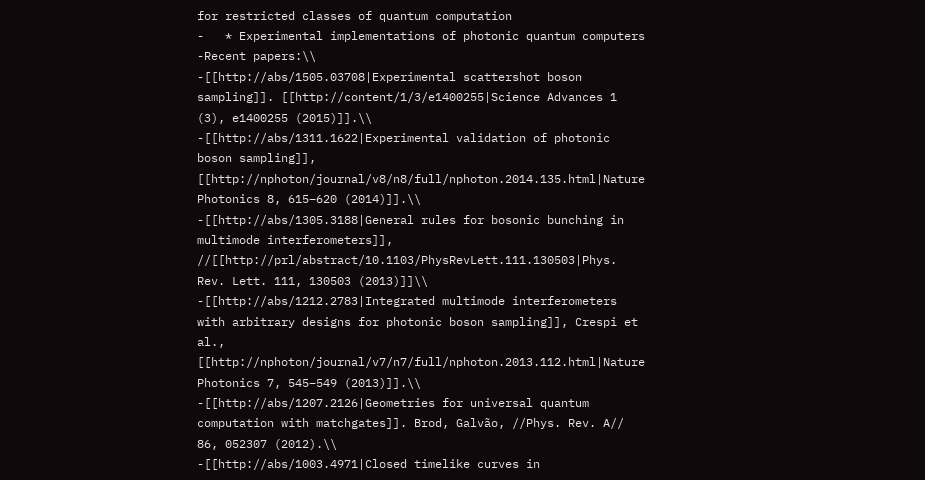for restricted classes of quantum computation
-   * Experimental implementations of photonic quantum computers
-Recent papers:\\
-[[http://abs/1505.03708|Experimental scattershot boson sampling]]. [[http://content/1/3/e1400255|Science Advances 1 (3), e1400255 (2015)]].\\
-[[http://abs/1311.1622|Experimental validation of photonic boson sampling]], [[http://nphoton/journal/v8/n8/full/nphoton.2014.135.html|Nature Photonics 8, 615–620 (2014)]].\\
-[[http://abs/1305.3188|General rules for bosonic bunching in multimode interferometers]], //[[http://prl/abstract/10.1103/PhysRevLett.111.130503|Phys. Rev. Lett. 111, 130503 (2013)]]\\
-[[http://abs/1212.2783|Integrated multimode interferometers with arbitrary designs for photonic boson sampling]], Crespi et al., [[http://nphoton/journal/v7/n7/full/nphoton.2013.112.html|Nature Photonics 7, 545–549 (2013)]].\\
-[[http://abs/1207.2126|Geometries for universal quantum computation with matchgates]]. Brod, Galvão, //Phys. Rev. A// 86, 052307 (2012).\\
-[[http://abs/1003.4971|Closed timelike curves in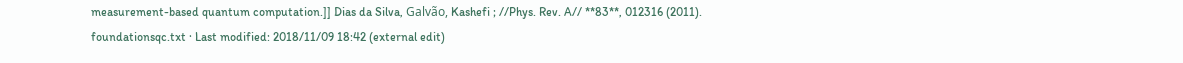measurement-based quantum computation.]] Dias da Silva, Galvão, Kashefi ; //Phys. Rev. A// **83**, 012316 (2011).
foundationsqc.txt · Last modified: 2018/11/09 18:42 (external edit)